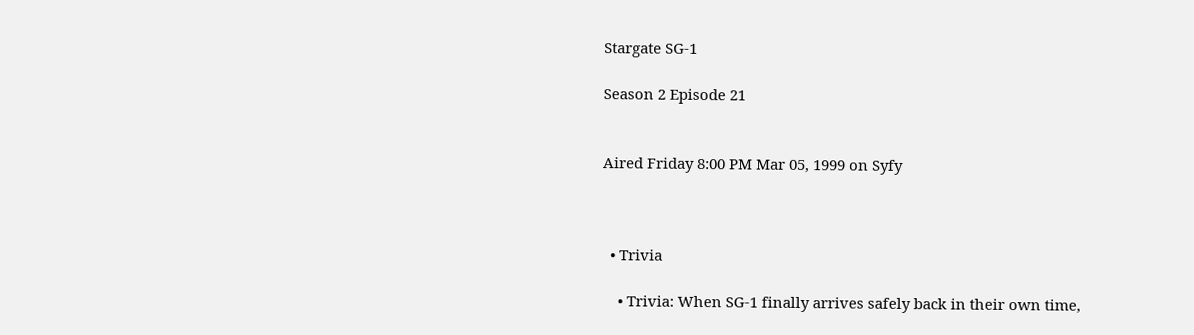Stargate SG-1

Season 2 Episode 21


Aired Friday 8:00 PM Mar 05, 1999 on Syfy



  • Trivia

    • Trivia: When SG-1 finally arrives safely back in their own time,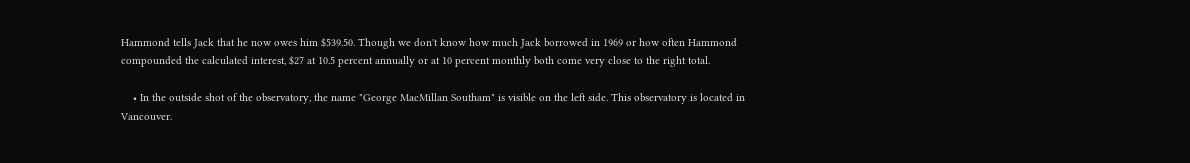Hammond tells Jack that he now owes him $539.50. Though we don't know how much Jack borrowed in 1969 or how often Hammond compounded the calculated interest, $27 at 10.5 percent annually or at 10 percent monthly both come very close to the right total.

    • In the outside shot of the observatory, the name "George MacMillan Southam" is visible on the left side. This observatory is located in Vancouver.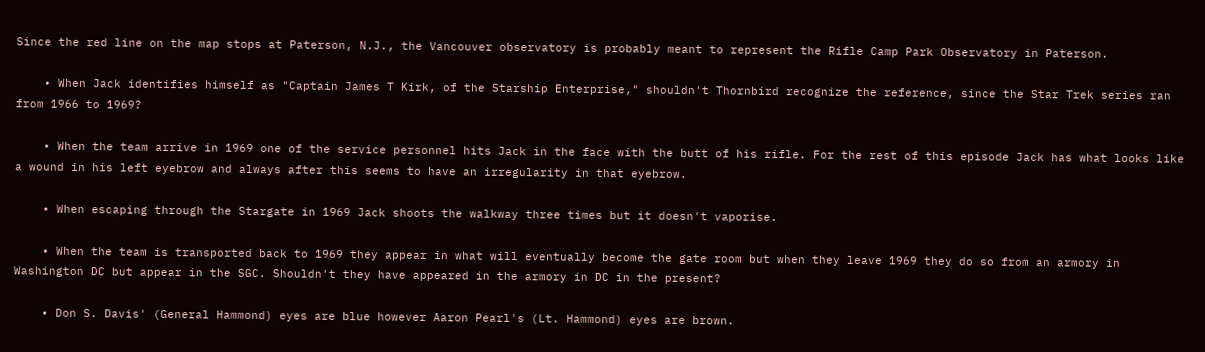Since the red line on the map stops at Paterson, N.J., the Vancouver observatory is probably meant to represent the Rifle Camp Park Observatory in Paterson.

    • When Jack identifies himself as "Captain James T Kirk, of the Starship Enterprise," shouldn't Thornbird recognize the reference, since the Star Trek series ran from 1966 to 1969?

    • When the team arrive in 1969 one of the service personnel hits Jack in the face with the butt of his rifle. For the rest of this episode Jack has what looks like a wound in his left eyebrow and always after this seems to have an irregularity in that eyebrow.

    • When escaping through the Stargate in 1969 Jack shoots the walkway three times but it doesn't vaporise.

    • When the team is transported back to 1969 they appear in what will eventually become the gate room but when they leave 1969 they do so from an armory in Washington DC but appear in the SGC. Shouldn't they have appeared in the armory in DC in the present?

    • Don S. Davis' (General Hammond) eyes are blue however Aaron Pearl's (Lt. Hammond) eyes are brown.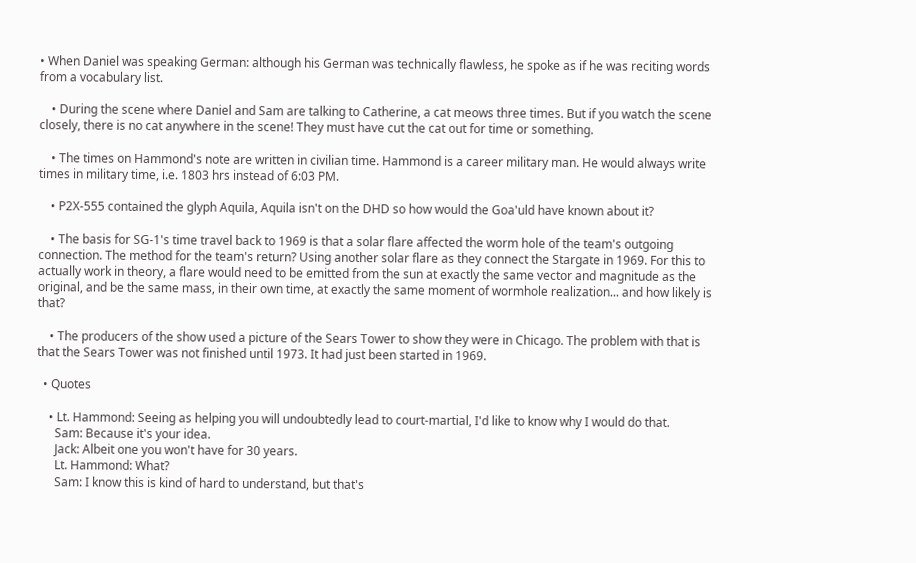• When Daniel was speaking German: although his German was technically flawless, he spoke as if he was reciting words from a vocabulary list.

    • During the scene where Daniel and Sam are talking to Catherine, a cat meows three times. But if you watch the scene closely, there is no cat anywhere in the scene! They must have cut the cat out for time or something.

    • The times on Hammond's note are written in civilian time. Hammond is a career military man. He would always write times in military time, i.e. 1803 hrs instead of 6:03 PM.

    • P2X-555 contained the glyph Aquila, Aquila isn't on the DHD so how would the Goa'uld have known about it?

    • The basis for SG-1's time travel back to 1969 is that a solar flare affected the worm hole of the team's outgoing connection. The method for the team's return? Using another solar flare as they connect the Stargate in 1969. For this to actually work in theory, a flare would need to be emitted from the sun at exactly the same vector and magnitude as the original, and be the same mass, in their own time, at exactly the same moment of wormhole realization... and how likely is that?

    • The producers of the show used a picture of the Sears Tower to show they were in Chicago. The problem with that is that the Sears Tower was not finished until 1973. It had just been started in 1969.

  • Quotes

    • Lt. Hammond: Seeing as helping you will undoubtedly lead to court-martial, I'd like to know why I would do that.
      Sam: Because it's your idea.
      Jack: Albeit one you won't have for 30 years.
      Lt. Hammond: What?
      Sam: I know this is kind of hard to understand, but that's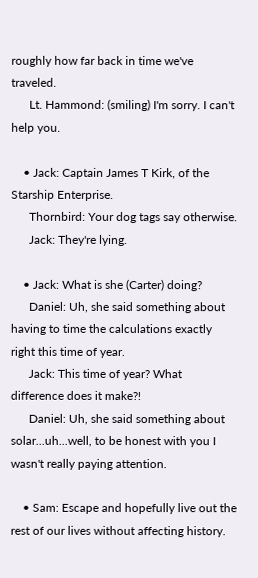roughly how far back in time we've traveled.
      Lt. Hammond: (smiling) I'm sorry. I can't help you.

    • Jack: Captain James T Kirk, of the Starship Enterprise.
      Thornbird: Your dog tags say otherwise.
      Jack: They're lying.

    • Jack: What is she (Carter) doing?
      Daniel: Uh, she said something about having to time the calculations exactly right this time of year.
      Jack: This time of year? What difference does it make?!
      Daniel: Uh, she said something about solar...uh...well, to be honest with you I wasn't really paying attention.

    • Sam: Escape and hopefully live out the rest of our lives without affecting history.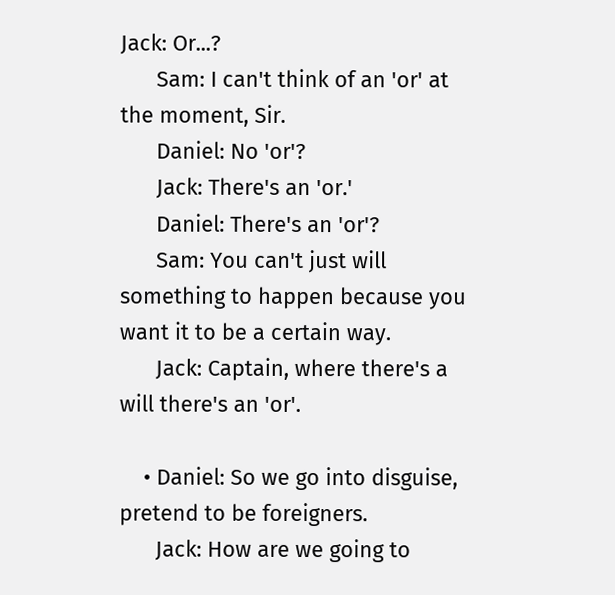Jack: Or...?
      Sam: I can't think of an 'or' at the moment, Sir.
      Daniel: No 'or'?
      Jack: There's an 'or.'
      Daniel: There's an 'or'?
      Sam: You can't just will something to happen because you want it to be a certain way.
      Jack: Captain, where there's a will there's an 'or'.

    • Daniel: So we go into disguise, pretend to be foreigners.
      Jack: How are we going to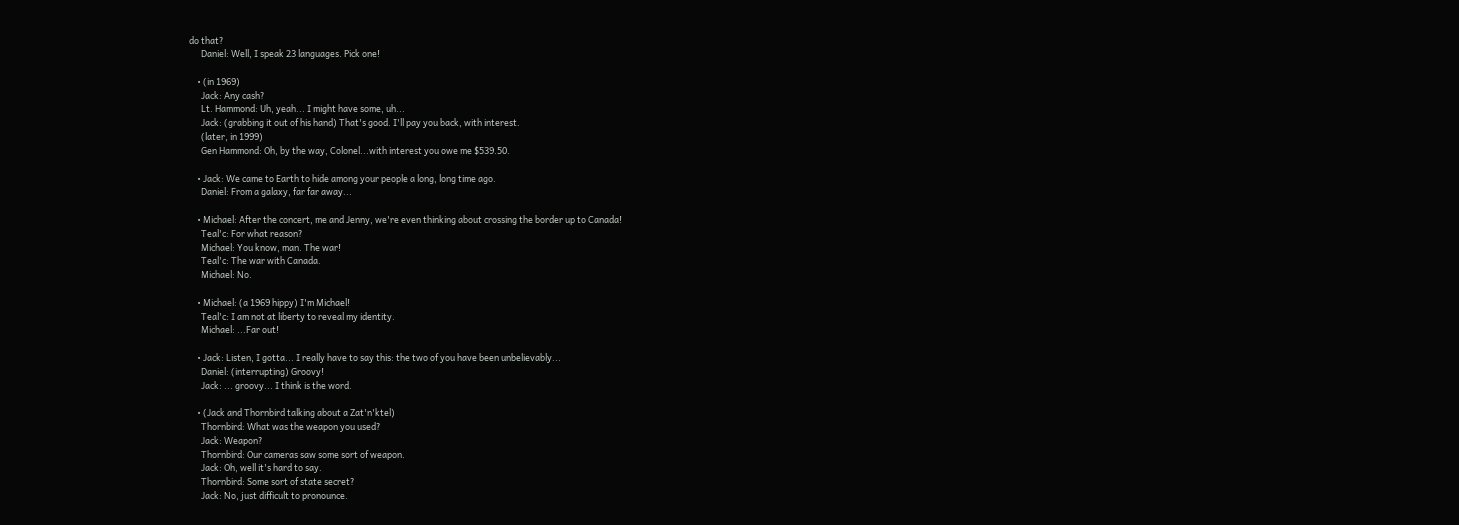do that?
      Daniel: Well, I speak 23 languages. Pick one!

    • (in 1969)
      Jack: Any cash?
      Lt. Hammond: Uh, yeah... I might have some, uh...
      Jack: (grabbing it out of his hand) That's good. I'll pay you back, with interest.
      (later, in 1999)
      Gen Hammond: Oh, by the way, Colonel...with interest you owe me $539.50.

    • Jack: We came to Earth to hide among your people a long, long time ago.
      Daniel: From a galaxy, far far away...

    • Michael: After the concert, me and Jenny, we're even thinking about crossing the border up to Canada!
      Teal'c: For what reason?
      Michael: You know, man. The war!
      Teal'c: The war with Canada.
      Michael: No.

    • Michael: (a 1969 hippy) I'm Michael!
      Teal'c: I am not at liberty to reveal my identity.
      Michael: ...Far out!

    • Jack: Listen, I gotta... I really have to say this: the two of you have been unbelievably...
      Daniel: (interrupting) Groovy!
      Jack: ... groovy... I think is the word.

    • (Jack and Thornbird talking about a Zat'n'ktel)
      Thornbird: What was the weapon you used?
      Jack: Weapon?
      Thornbird: Our cameras saw some sort of weapon.
      Jack: Oh, well it's hard to say.
      Thornbird: Some sort of state secret?
      Jack: No, just difficult to pronounce.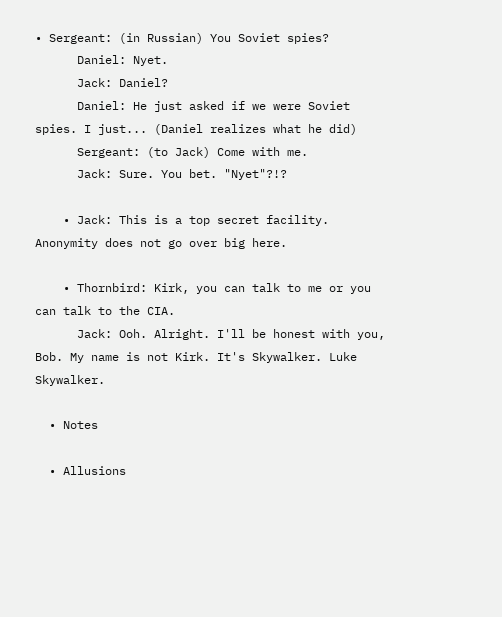• Sergeant: (in Russian) You Soviet spies?
      Daniel: Nyet.
      Jack: Daniel?
      Daniel: He just asked if we were Soviet spies. I just... (Daniel realizes what he did)
      Sergeant: (to Jack) Come with me.
      Jack: Sure. You bet. "Nyet"?!?

    • Jack: This is a top secret facility. Anonymity does not go over big here.

    • Thornbird: Kirk, you can talk to me or you can talk to the CIA.
      Jack: Ooh. Alright. I'll be honest with you, Bob. My name is not Kirk. It's Skywalker. Luke Skywalker.

  • Notes

  • Allusions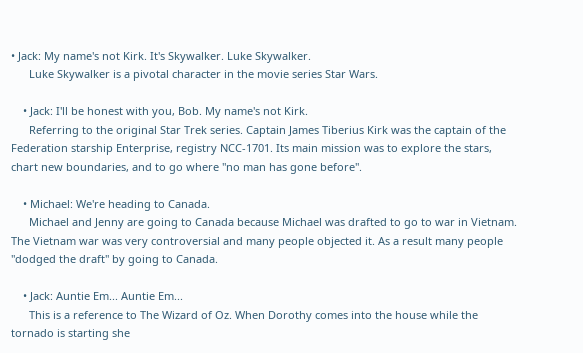• Jack: My name's not Kirk. It's Skywalker. Luke Skywalker.
      Luke Skywalker is a pivotal character in the movie series Star Wars.

    • Jack: I'll be honest with you, Bob. My name's not Kirk.
      Referring to the original Star Trek series. Captain James Tiberius Kirk was the captain of the Federation starship Enterprise, registry NCC-1701. Its main mission was to explore the stars, chart new boundaries, and to go where "no man has gone before".

    • Michael: We're heading to Canada.
      Michael and Jenny are going to Canada because Michael was drafted to go to war in Vietnam. The Vietnam war was very controversial and many people objected it. As a result many people "dodged the draft" by going to Canada.

    • Jack: Auntie Em... Auntie Em...
      This is a reference to The Wizard of Oz. When Dorothy comes into the house while the tornado is starting she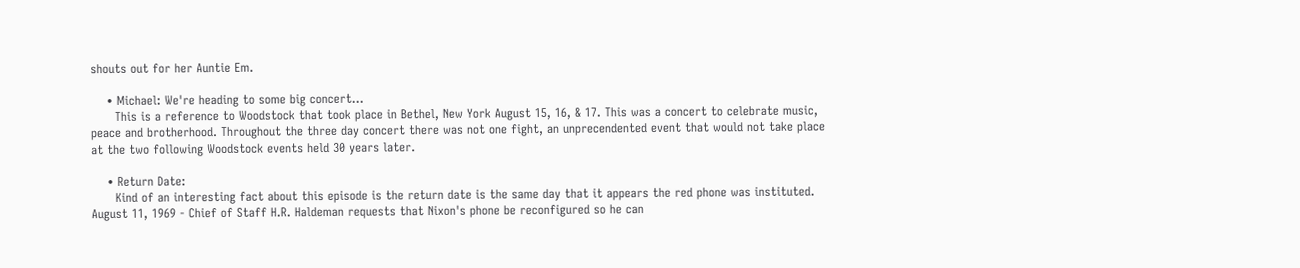shouts out for her Auntie Em.

    • Michael: We're heading to some big concert...
      This is a reference to Woodstock that took place in Bethel, New York August 15, 16, & 17. This was a concert to celebrate music, peace and brotherhood. Throughout the three day concert there was not one fight, an unprecendented event that would not take place at the two following Woodstock events held 30 years later.

    • Return Date:
      Kind of an interesting fact about this episode is the return date is the same day that it appears the red phone was instituted. August 11, 1969 - Chief of Staff H.R. Haldeman requests that Nixon's phone be reconfigured so he can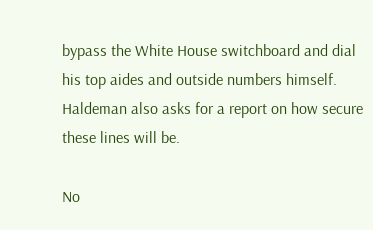bypass the White House switchboard and dial his top aides and outside numbers himself. Haldeman also asks for a report on how secure these lines will be.

No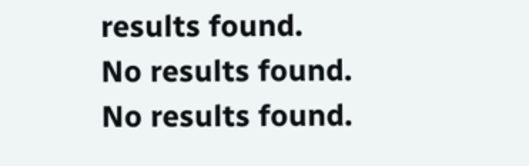results found.
No results found.
No results found.